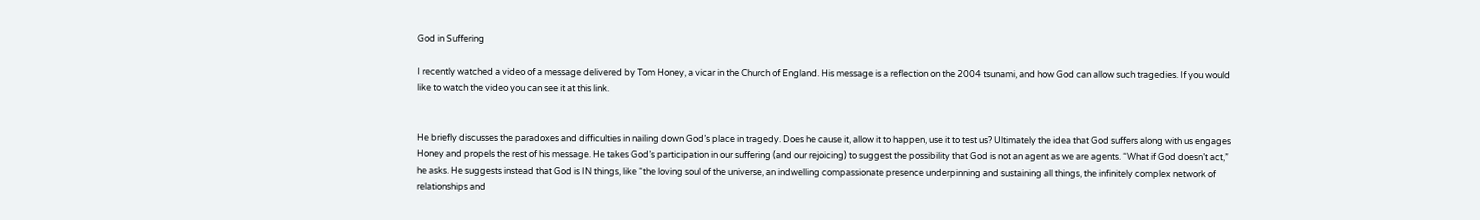God in Suffering

I recently watched a video of a message delivered by Tom Honey, a vicar in the Church of England. His message is a reflection on the 2004 tsunami, and how God can allow such tragedies. If you would like to watch the video you can see it at this link.


He briefly discusses the paradoxes and difficulties in nailing down God’s place in tragedy. Does he cause it, allow it to happen, use it to test us? Ultimately the idea that God suffers along with us engages Honey and propels the rest of his message. He takes God’s participation in our suffering (and our rejoicing) to suggest the possibility that God is not an agent as we are agents. “What if God doesn’t act,” he asks. He suggests instead that God is IN things, like “the loving soul of the universe, an indwelling compassionate presence underpinning and sustaining all things, the infinitely complex network of relationships and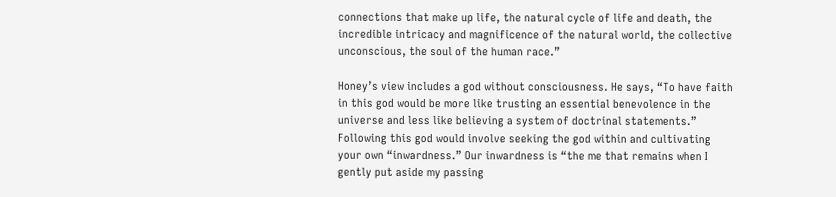connections that make up life, the natural cycle of life and death, the incredible intricacy and magnificence of the natural world, the collective unconscious, the soul of the human race.”

Honey’s view includes a god without consciousness. He says, “To have faith in this god would be more like trusting an essential benevolence in the universe and less like believing a system of doctrinal statements.” Following this god would involve seeking the god within and cultivating your own “inwardness.” Our inwardness is “the me that remains when I gently put aside my passing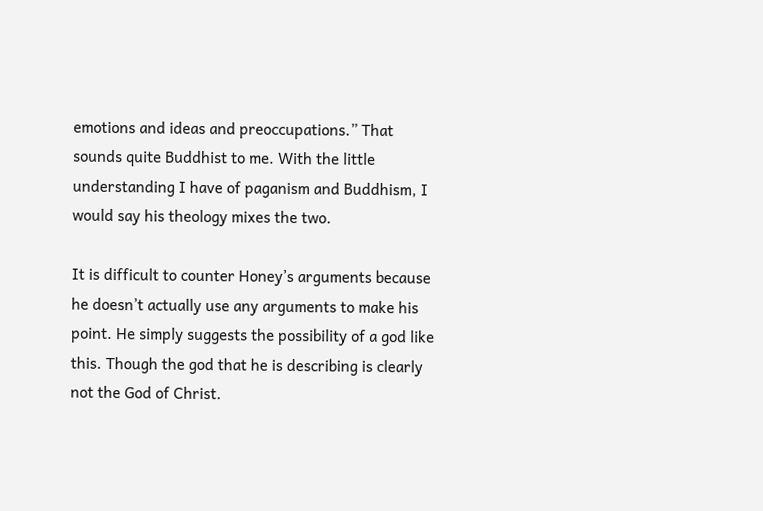emotions and ideas and preoccupations.” That sounds quite Buddhist to me. With the little understanding I have of paganism and Buddhism, I would say his theology mixes the two.

It is difficult to counter Honey’s arguments because he doesn’t actually use any arguments to make his point. He simply suggests the possibility of a god like this. Though the god that he is describing is clearly not the God of Christ.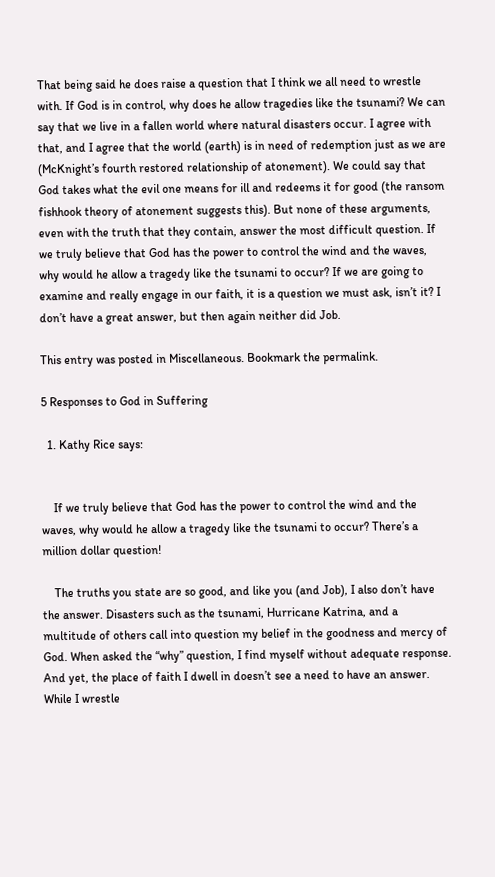That being said he does raise a question that I think we all need to wrestle with. If God is in control, why does he allow tragedies like the tsunami? We can say that we live in a fallen world where natural disasters occur. I agree with that, and I agree that the world (earth) is in need of redemption just as we are (McKnight’s fourth restored relationship of atonement). We could say that God takes what the evil one means for ill and redeems it for good (the ransom fishhook theory of atonement suggests this). But none of these arguments, even with the truth that they contain, answer the most difficult question. If we truly believe that God has the power to control the wind and the waves, why would he allow a tragedy like the tsunami to occur? If we are going to examine and really engage in our faith, it is a question we must ask, isn’t it? I don’t have a great answer, but then again neither did Job.

This entry was posted in Miscellaneous. Bookmark the permalink.

5 Responses to God in Suffering

  1. Kathy Rice says:


    If we truly believe that God has the power to control the wind and the waves, why would he allow a tragedy like the tsunami to occur? There’s a million dollar question!

    The truths you state are so good, and like you (and Job), I also don’t have the answer. Disasters such as the tsunami, Hurricane Katrina, and a multitude of others call into question my belief in the goodness and mercy of God. When asked the “why” question, I find myself without adequate response. And yet, the place of faith I dwell in doesn’t see a need to have an answer. While I wrestle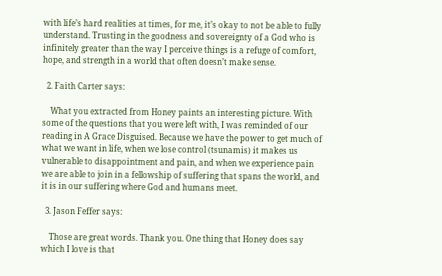with life’s hard realities at times, for me, it’s okay to not be able to fully understand. Trusting in the goodness and sovereignty of a God who is infinitely greater than the way I perceive things is a refuge of comfort, hope, and strength in a world that often doesn’t make sense.

  2. Faith Carter says:

    What you extracted from Honey paints an interesting picture. With some of the questions that you were left with, I was reminded of our reading in A Grace Disguised. Because we have the power to get much of what we want in life, when we lose control (tsunamis) it makes us vulnerable to disappointment and pain, and when we experience pain we are able to join in a fellowship of suffering that spans the world, and it is in our suffering where God and humans meet.

  3. Jason Feffer says:

    Those are great words. Thank you. One thing that Honey does say which I love is that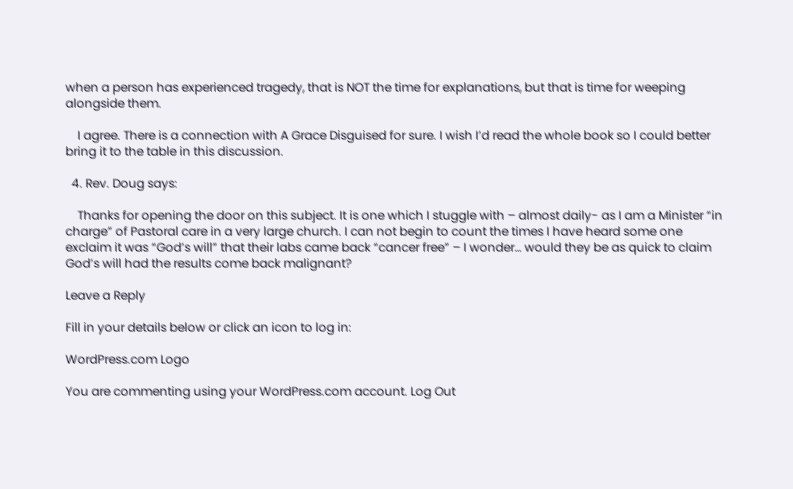when a person has experienced tragedy, that is NOT the time for explanations, but that is time for weeping alongside them.

    I agree. There is a connection with A Grace Disguised for sure. I wish I’d read the whole book so I could better bring it to the table in this discussion.

  4. Rev. Doug says:

    Thanks for opening the door on this subject. It is one which I stuggle with – almost daily- as I am a Minister “in charge” of Pastoral care in a very large church. I can not begin to count the times I have heard some one exclaim it was “God’s will” that their labs came back “cancer free” – I wonder… would they be as quick to claim God’s will had the results come back malignant?

Leave a Reply

Fill in your details below or click an icon to log in:

WordPress.com Logo

You are commenting using your WordPress.com account. Log Out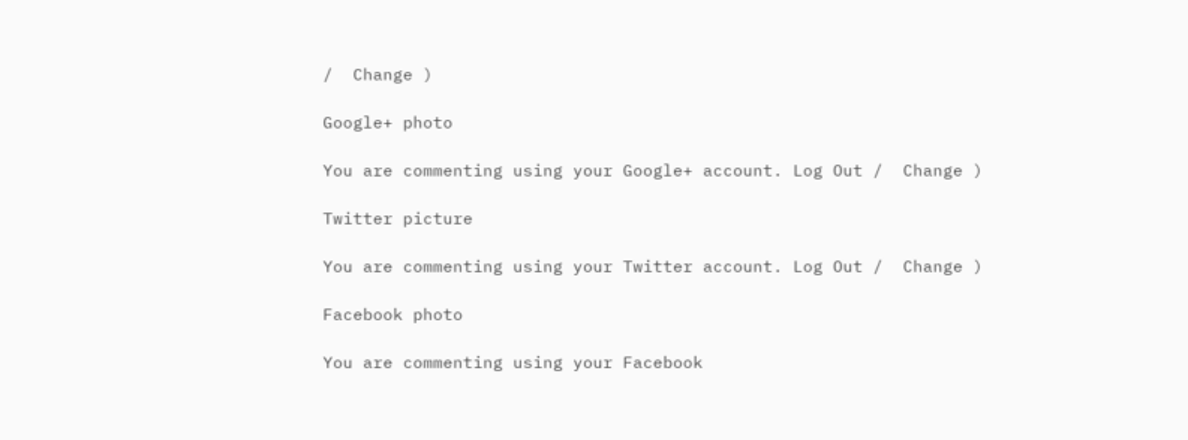/  Change )

Google+ photo

You are commenting using your Google+ account. Log Out /  Change )

Twitter picture

You are commenting using your Twitter account. Log Out /  Change )

Facebook photo

You are commenting using your Facebook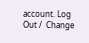account. Log Out /  Change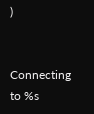)


Connecting to %s